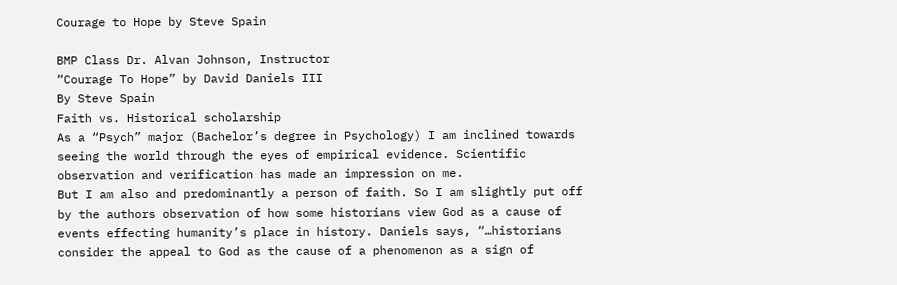Courage to Hope by Steve Spain

BMP Class Dr. Alvan Johnson, Instructor
“Courage To Hope” by David Daniels III
By Steve Spain
Faith vs. Historical scholarship
As a “Psych” major (Bachelor’s degree in Psychology) I am inclined towards seeing the world through the eyes of empirical evidence. Scientific observation and verification has made an impression on me.
But I am also and predominantly a person of faith. So I am slightly put off by the authors observation of how some historians view God as a cause of events effecting humanity’s place in history. Daniels says, “…historians consider the appeal to God as the cause of a phenomenon as a sign of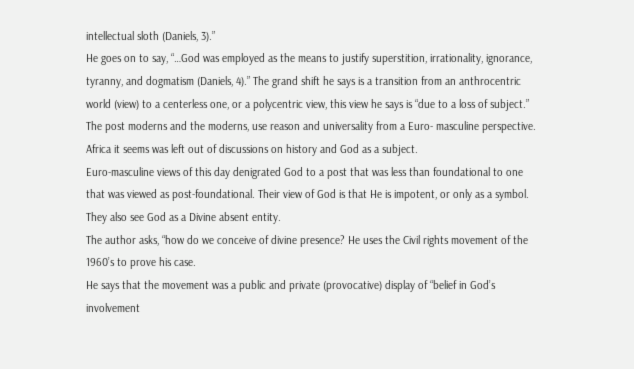intellectual sloth (Daniels, 3).”
He goes on to say, “…God was employed as the means to justify superstition, irrationality, ignorance, tyranny, and dogmatism (Daniels, 4).” The grand shift he says is a transition from an anthrocentric world (view) to a centerless one, or a polycentric view, this view he says is “due to a loss of subject.”
The post moderns and the moderns, use reason and universality from a Euro- masculine perspective. Africa it seems was left out of discussions on history and God as a subject.
Euro-masculine views of this day denigrated God to a post that was less than foundational to one that was viewed as post-foundational. Their view of God is that He is impotent, or only as a symbol. They also see God as a Divine absent entity.
The author asks, “how do we conceive of divine presence? He uses the Civil rights movement of the 1960’s to prove his case.
He says that the movement was a public and private (provocative) display of “belief in God’s involvement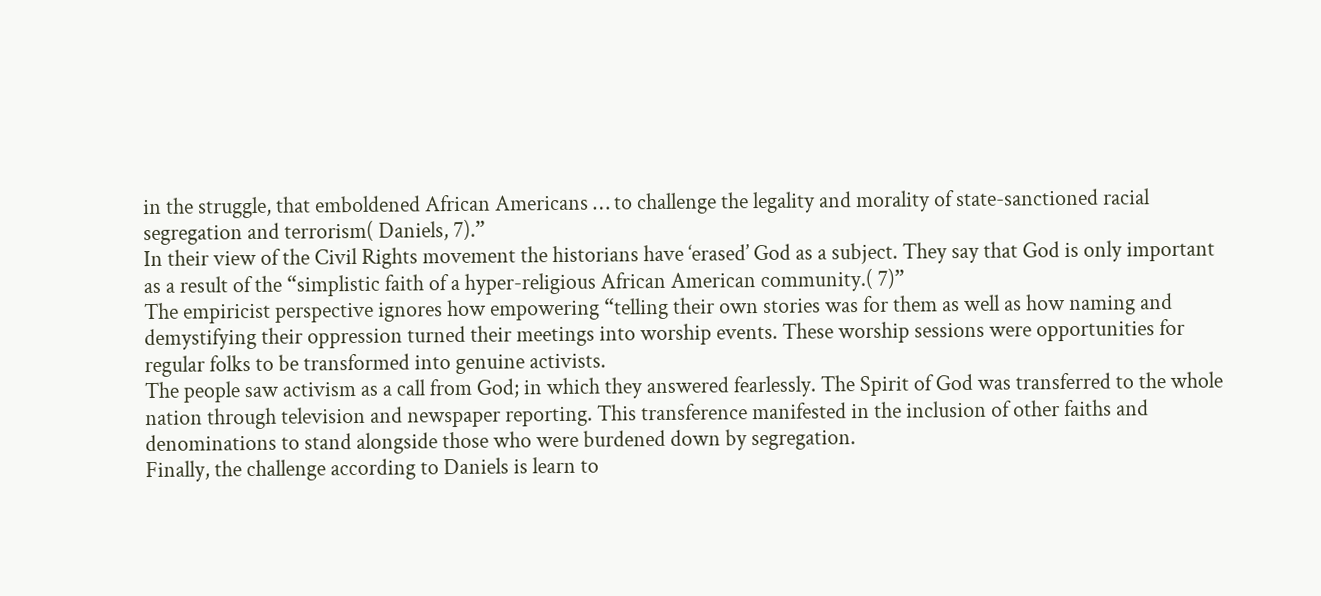in the struggle, that emboldened African Americans … to challenge the legality and morality of state-sanctioned racial segregation and terrorism( Daniels, 7).”
In their view of the Civil Rights movement the historians have ‘erased’ God as a subject. They say that God is only important as a result of the “simplistic faith of a hyper-religious African American community.( 7)”
The empiricist perspective ignores how empowering “telling their own stories was for them as well as how naming and demystifying their oppression turned their meetings into worship events. These worship sessions were opportunities for regular folks to be transformed into genuine activists.
The people saw activism as a call from God; in which they answered fearlessly. The Spirit of God was transferred to the whole nation through television and newspaper reporting. This transference manifested in the inclusion of other faiths and denominations to stand alongside those who were burdened down by segregation.
Finally, the challenge according to Daniels is learn to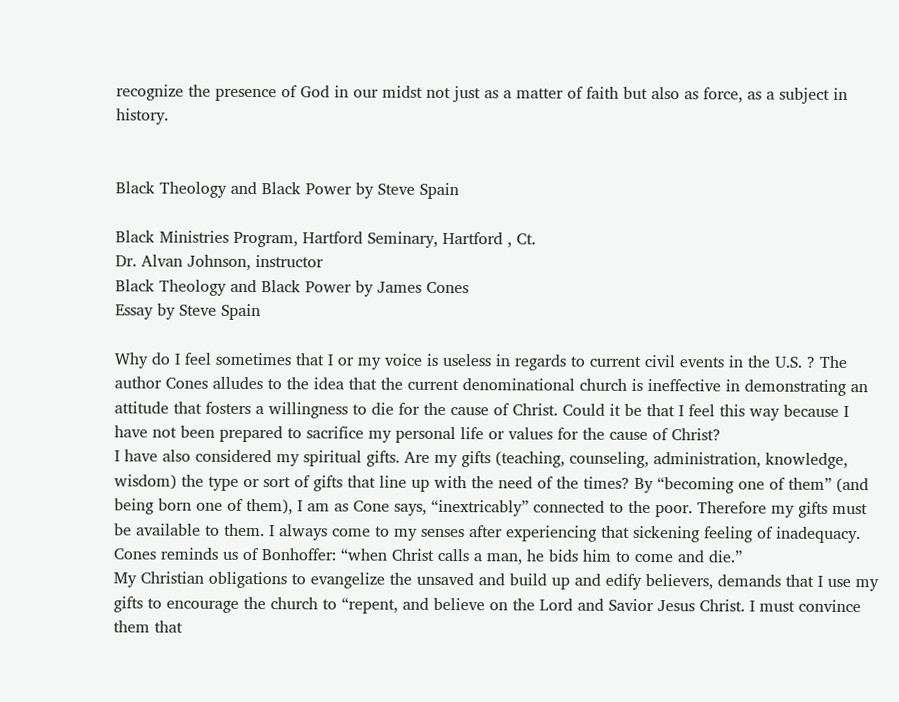recognize the presence of God in our midst not just as a matter of faith but also as force, as a subject in history.


Black Theology and Black Power by Steve Spain

Black Ministries Program, Hartford Seminary, Hartford , Ct.
Dr. Alvan Johnson, instructor
Black Theology and Black Power by James Cones
Essay by Steve Spain

Why do I feel sometimes that I or my voice is useless in regards to current civil events in the U.S. ? The author Cones alludes to the idea that the current denominational church is ineffective in demonstrating an attitude that fosters a willingness to die for the cause of Christ. Could it be that I feel this way because I have not been prepared to sacrifice my personal life or values for the cause of Christ?
I have also considered my spiritual gifts. Are my gifts (teaching, counseling, administration, knowledge, wisdom) the type or sort of gifts that line up with the need of the times? By “becoming one of them” (and being born one of them), I am as Cone says, “inextricably” connected to the poor. Therefore my gifts must be available to them. I always come to my senses after experiencing that sickening feeling of inadequacy. Cones reminds us of Bonhoffer: “when Christ calls a man, he bids him to come and die.”
My Christian obligations to evangelize the unsaved and build up and edify believers, demands that I use my gifts to encourage the church to “repent, and believe on the Lord and Savior Jesus Christ. I must convince them that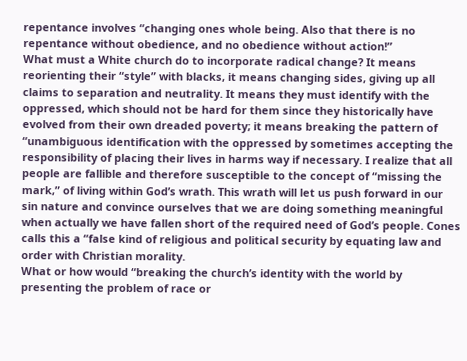repentance involves “changing ones whole being. Also that there is no repentance without obedience, and no obedience without action!”
What must a White church do to incorporate radical change? It means reorienting their “style” with blacks, it means changing sides, giving up all claims to separation and neutrality. It means they must identify with the oppressed, which should not be hard for them since they historically have evolved from their own dreaded poverty; it means breaking the pattern of “unambiguous identification with the oppressed by sometimes accepting the responsibility of placing their lives in harms way if necessary. I realize that all people are fallible and therefore susceptible to the concept of “missing the mark,” of living within God’s wrath. This wrath will let us push forward in our sin nature and convince ourselves that we are doing something meaningful when actually we have fallen short of the required need of God’s people. Cones calls this a “false kind of religious and political security by equating law and order with Christian morality.
What or how would “breaking the church’s identity with the world by presenting the problem of race or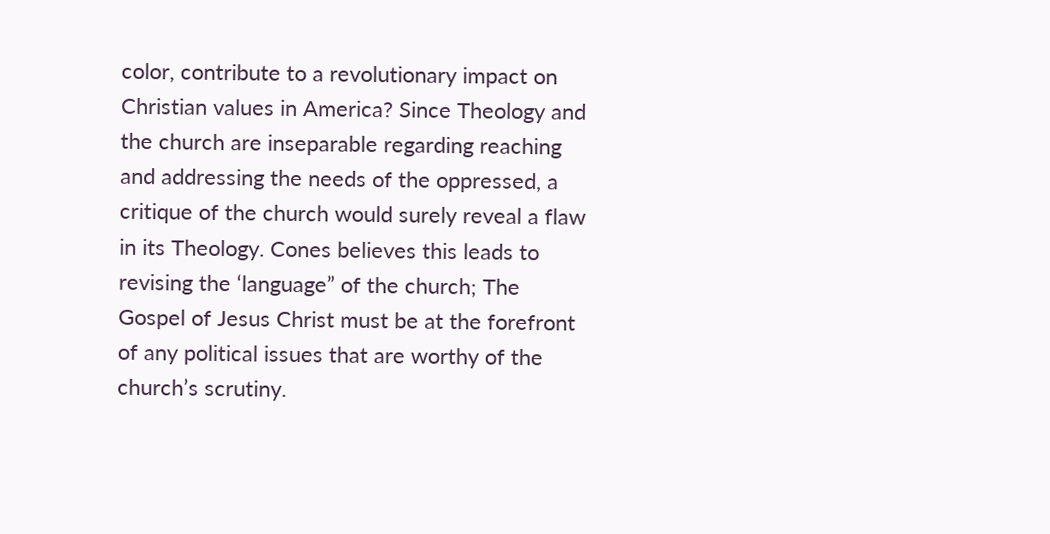color, contribute to a revolutionary impact on Christian values in America? Since Theology and the church are inseparable regarding reaching and addressing the needs of the oppressed, a critique of the church would surely reveal a flaw in its Theology. Cones believes this leads to revising the ‘language” of the church; The Gospel of Jesus Christ must be at the forefront of any political issues that are worthy of the church’s scrutiny.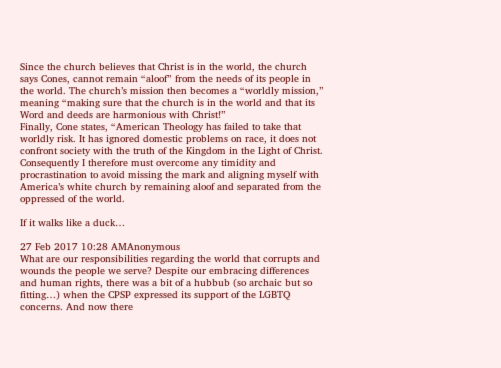Since the church believes that Christ is in the world, the church says Cones, cannot remain “aloof” from the needs of its people in the world. The church’s mission then becomes a “worldly mission,” meaning “making sure that the church is in the world and that its Word and deeds are harmonious with Christ!”
Finally, Cone states, “American Theology has failed to take that worldly risk. It has ignored domestic problems on race, it does not confront society with the truth of the Kingdom in the Light of Christ. Consequently I therefore must overcome any timidity and procrastination to avoid missing the mark and aligning myself with America’s white church by remaining aloof and separated from the oppressed of the world.

If it walks like a duck…

27 Feb 2017 10:28 AMAnonymous
What are our responsibilities regarding the world that corrupts and wounds the people we serve? Despite our embracing differences and human rights, there was a bit of a hubbub (so archaic but so fitting…) when the CPSP expressed its support of the LGBTQ concerns. And now there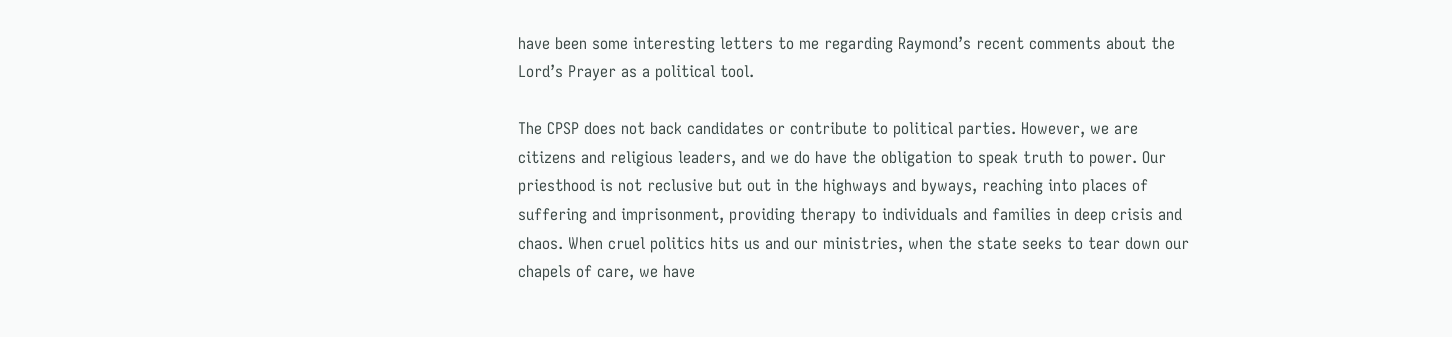have been some interesting letters to me regarding Raymond’s recent comments about the Lord’s Prayer as a political tool.

The CPSP does not back candidates or contribute to political parties. However, we are citizens and religious leaders, and we do have the obligation to speak truth to power. Our priesthood is not reclusive but out in the highways and byways, reaching into places of suffering and imprisonment, providing therapy to individuals and families in deep crisis and chaos. When cruel politics hits us and our ministries, when the state seeks to tear down our chapels of care, we have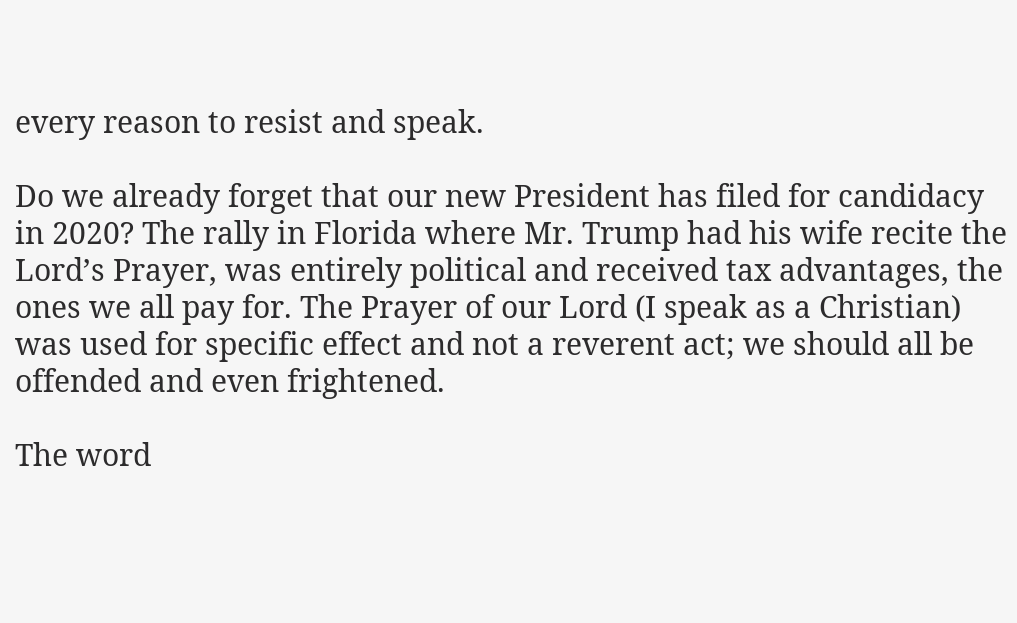every reason to resist and speak.

Do we already forget that our new President has filed for candidacy in 2020? The rally in Florida where Mr. Trump had his wife recite the Lord’s Prayer, was entirely political and received tax advantages, the ones we all pay for. The Prayer of our Lord (I speak as a Christian) was used for specific effect and not a reverent act; we should all be offended and even frightened.

The word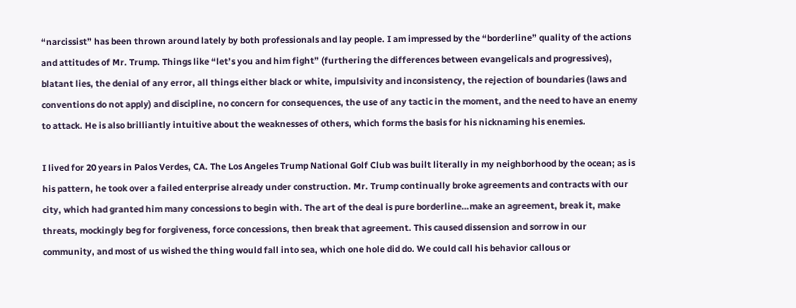“narcissist” has been thrown around lately by both professionals and lay people. I am impressed by the “borderline” quality of the actions and attitudes of Mr. Trump. Things like “let’s you and him fight” (furthering the differences between evangelicals and progressives), blatant lies, the denial of any error, all things either black or white, impulsivity and inconsistency, the rejection of boundaries (laws and conventions do not apply) and discipline, no concern for consequences, the use of any tactic in the moment, and the need to have an enemy to attack. He is also brilliantly intuitive about the weaknesses of others, which forms the basis for his nicknaming his enemies.

I lived for 20 years in Palos Verdes, CA. The Los Angeles Trump National Golf Club was built literally in my neighborhood by the ocean; as is his pattern, he took over a failed enterprise already under construction. Mr. Trump continually broke agreements and contracts with our city, which had granted him many concessions to begin with. The art of the deal is pure borderline…make an agreement, break it, make threats, mockingly beg for forgiveness, force concessions, then break that agreement. This caused dissension and sorrow in our community, and most of us wished the thing would fall into sea, which one hole did do. We could call his behavior callous or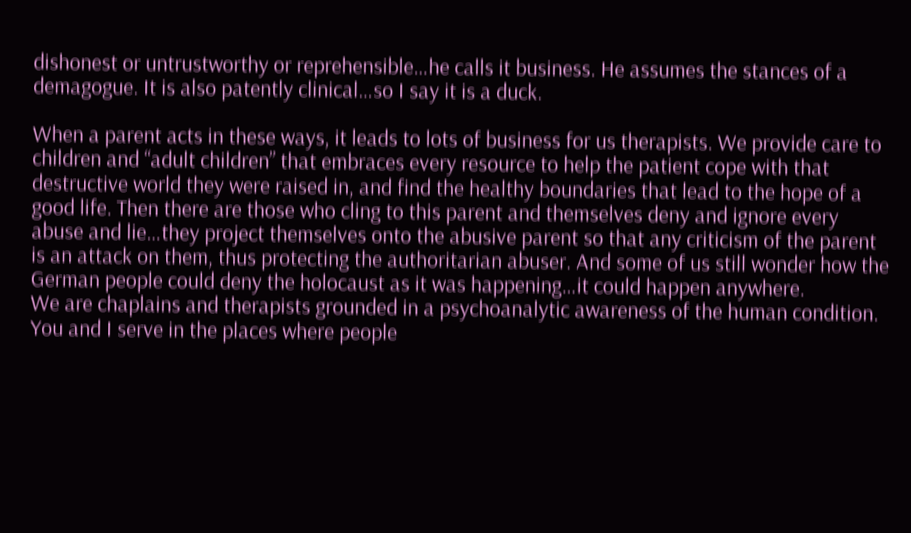dishonest or untrustworthy or reprehensible…he calls it business. He assumes the stances of a demagogue. It is also patently clinical…so I say it is a duck.

When a parent acts in these ways, it leads to lots of business for us therapists. We provide care to children and “adult children” that embraces every resource to help the patient cope with that destructive world they were raised in, and find the healthy boundaries that lead to the hope of a good life. Then there are those who cling to this parent and themselves deny and ignore every abuse and lie…they project themselves onto the abusive parent so that any criticism of the parent is an attack on them, thus protecting the authoritarian abuser. And some of us still wonder how the German people could deny the holocaust as it was happening…it could happen anywhere.
We are chaplains and therapists grounded in a psychoanalytic awareness of the human condition. You and I serve in the places where people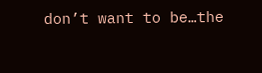don’t want to be…the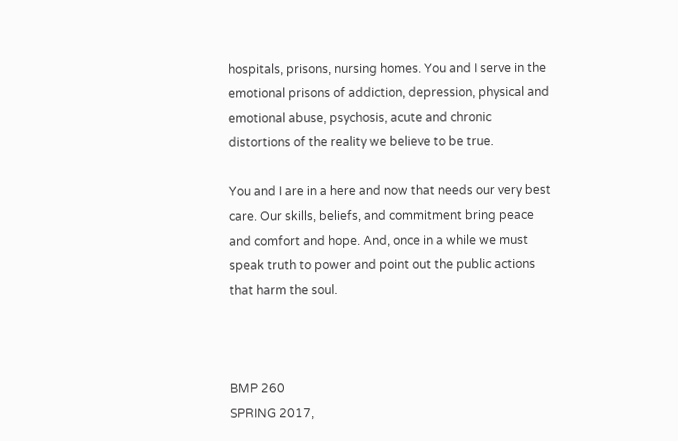hospitals, prisons, nursing homes. You and I serve in the emotional prisons of addiction, depression, physical and emotional abuse, psychosis, acute and chronic distortions of the reality we believe to be true.

You and I are in a here and now that needs our very best care. Our skills, beliefs, and commitment bring peace and comfort and hope. And, once in a while we must speak truth to power and point out the public actions that harm the soul.



BMP 260
SPRING 2017,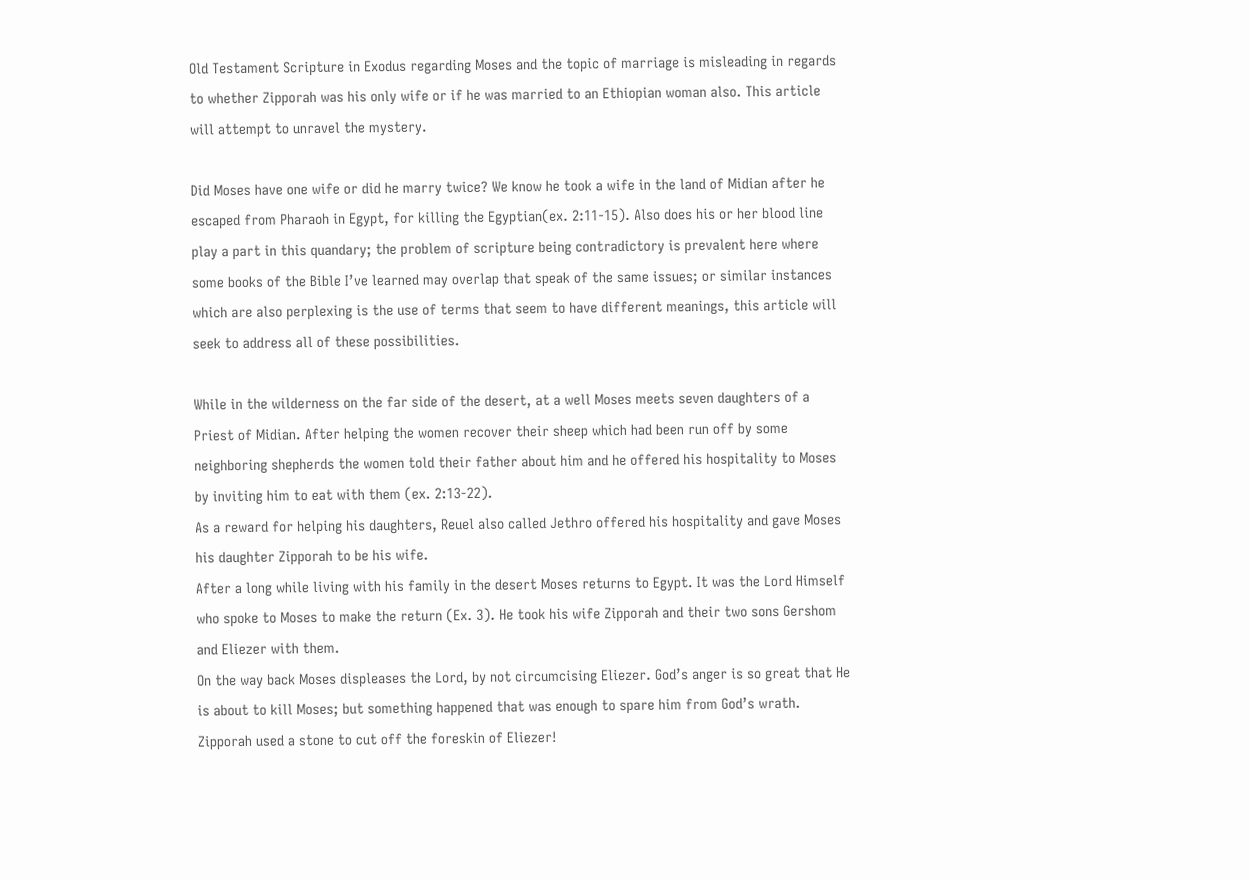Old Testament Scripture in Exodus regarding Moses and the topic of marriage is misleading in regards to whether Zipporah was his only wife or if he was married to an Ethiopian woman also. This article will attempt to unravel the mystery.

Did Moses have one wife or did he marry twice? We know he took a wife in the land of Midian after he escaped from Pharaoh in Egypt, for killing the Egyptian(ex. 2:11-15). Also does his or her blood line play a part in this quandary; the problem of scripture being contradictory is prevalent here where some books of the Bible I’ve learned may overlap that speak of the same issues; or similar instances which are also perplexing is the use of terms that seem to have different meanings, this article will seek to address all of these possibilities.

While in the wilderness on the far side of the desert, at a well Moses meets seven daughters of a Priest of Midian. After helping the women recover their sheep which had been run off by some neighboring shepherds the women told their father about him and he offered his hospitality to Moses by inviting him to eat with them (ex. 2:13-22).
As a reward for helping his daughters, Reuel also called Jethro offered his hospitality and gave Moses his daughter Zipporah to be his wife.
After a long while living with his family in the desert Moses returns to Egypt. It was the Lord Himself who spoke to Moses to make the return (Ex. 3). He took his wife Zipporah and their two sons Gershom and Eliezer with them.
On the way back Moses displeases the Lord, by not circumcising Eliezer. God’s anger is so great that He is about to kill Moses; but something happened that was enough to spare him from God’s wrath. Zipporah used a stone to cut off the foreskin of Eliezer!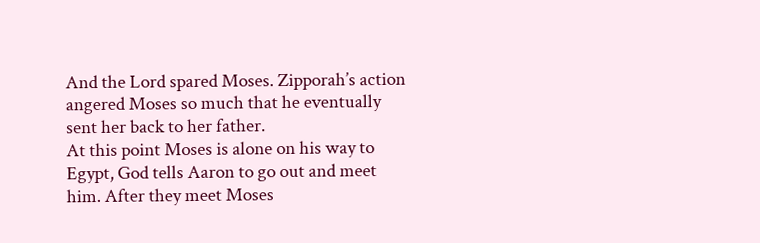And the Lord spared Moses. Zipporah’s action angered Moses so much that he eventually sent her back to her father.
At this point Moses is alone on his way to Egypt, God tells Aaron to go out and meet him. After they meet Moses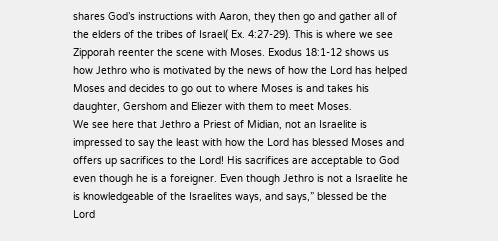shares God’s instructions with Aaron, they then go and gather all of the elders of the tribes of Israel( Ex. 4:27-29). This is where we see Zipporah reenter the scene with Moses. Exodus 18:1-12 shows us how Jethro who is motivated by the news of how the Lord has helped Moses and decides to go out to where Moses is and takes his daughter, Gershom and Eliezer with them to meet Moses.
We see here that Jethro a Priest of Midian, not an Israelite is impressed to say the least with how the Lord has blessed Moses and offers up sacrifices to the Lord! His sacrifices are acceptable to God even though he is a foreigner. Even though Jethro is not a Israelite he is knowledgeable of the Israelites ways, and says,” blessed be the Lord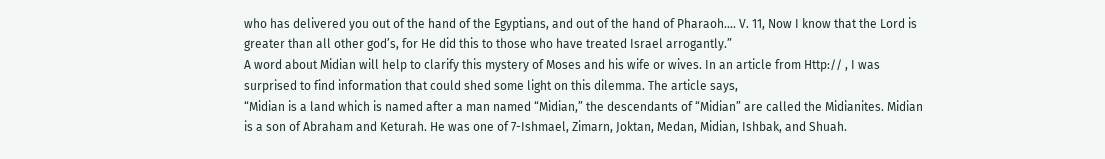who has delivered you out of the hand of the Egyptians, and out of the hand of Pharaoh…. V. 11, Now I know that the Lord is greater than all other god’s, for He did this to those who have treated Israel arrogantly.”
A word about Midian will help to clarify this mystery of Moses and his wife or wives. In an article from Http:// , I was surprised to find information that could shed some light on this dilemma. The article says,
“Midian is a land which is named after a man named “Midian,” the descendants of “Midian” are called the Midianites. Midian is a son of Abraham and Keturah. He was one of 7-Ishmael, Zimarn, Joktan, Medan, Midian, Ishbak, and Shuah.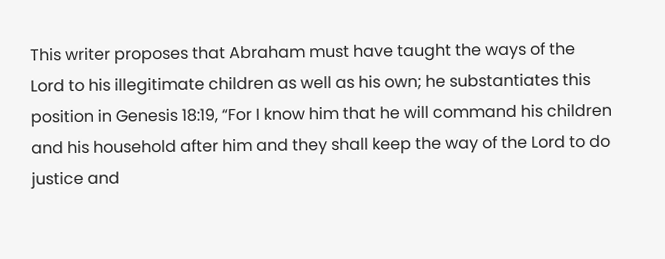This writer proposes that Abraham must have taught the ways of the Lord to his illegitimate children as well as his own; he substantiates this position in Genesis 18:19, “For I know him that he will command his children and his household after him and they shall keep the way of the Lord to do justice and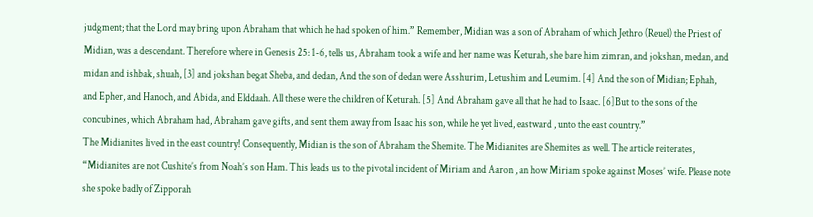judgment; that the Lord may bring upon Abraham that which he had spoken of him.” Remember, Midian was a son of Abraham of which Jethro (Reuel) the Priest of Midian, was a descendant. Therefore where in Genesis 25: 1-6, tells us, Abraham took a wife and her name was Keturah, she bare him zimran, and jokshan, medan, and midan and ishbak, shuah, [3] and jokshan begat Sheba, and dedan, And the son of dedan were Asshurim, Letushim and Leumim. [4] And the son of Midian; Ephah, and Epher, and Hanoch, and Abida, and Elddaah. All these were the children of Keturah. [5] And Abraham gave all that he had to Isaac. [6]But to the sons of the concubines, which Abraham had, Abraham gave gifts, and sent them away from Isaac his son, while he yet lived, eastward , unto the east country.”
The Midianites lived in the east country! Consequently, Midian is the son of Abraham the Shemite. The Midianites are Shemites as well. The article reiterates, “Midianites are not Cushite’s from Noah’s son Ham. This leads us to the pivotal incident of Miriam and Aaron , an how Miriam spoke against Moses’ wife. Please note she spoke badly of Zipporah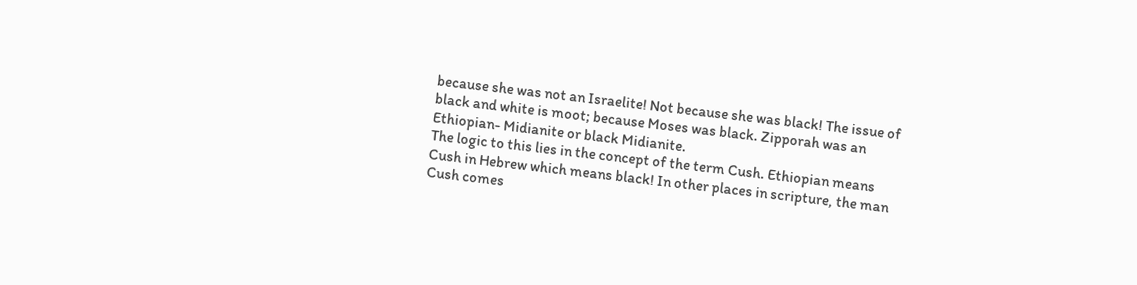because she was not an Israelite! Not because she was black! The issue of black and white is moot; because Moses was black. Zipporah was an Ethiopian- Midianite or black Midianite.
The logic to this lies in the concept of the term Cush. Ethiopian means Cush in Hebrew which means black! In other places in scripture, the man Cush comes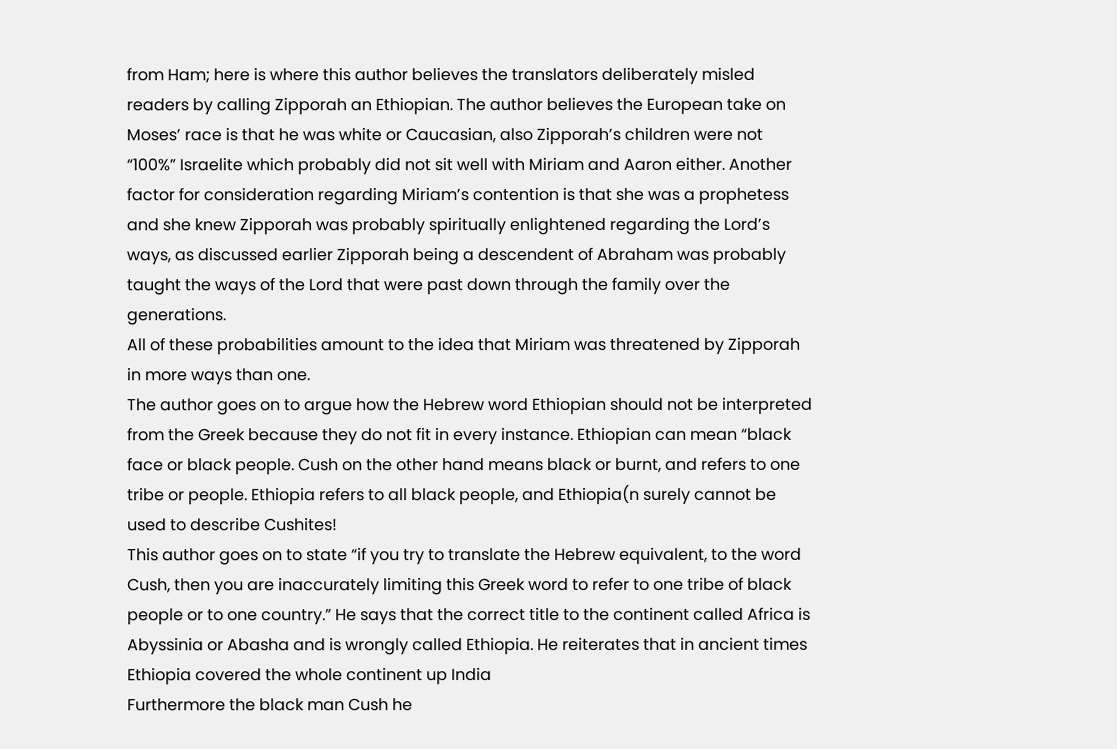from Ham; here is where this author believes the translators deliberately misled readers by calling Zipporah an Ethiopian. The author believes the European take on Moses’ race is that he was white or Caucasian, also Zipporah’s children were not “100%” Israelite which probably did not sit well with Miriam and Aaron either. Another factor for consideration regarding Miriam’s contention is that she was a prophetess and she knew Zipporah was probably spiritually enlightened regarding the Lord’s ways, as discussed earlier Zipporah being a descendent of Abraham was probably taught the ways of the Lord that were past down through the family over the generations.
All of these probabilities amount to the idea that Miriam was threatened by Zipporah in more ways than one.
The author goes on to argue how the Hebrew word Ethiopian should not be interpreted from the Greek because they do not fit in every instance. Ethiopian can mean “black face or black people. Cush on the other hand means black or burnt, and refers to one tribe or people. Ethiopia refers to all black people, and Ethiopia(n surely cannot be used to describe Cushites!
This author goes on to state “if you try to translate the Hebrew equivalent, to the word Cush, then you are inaccurately limiting this Greek word to refer to one tribe of black people or to one country.” He says that the correct title to the continent called Africa is Abyssinia or Abasha and is wrongly called Ethiopia. He reiterates that in ancient times Ethiopia covered the whole continent up India
Furthermore the black man Cush he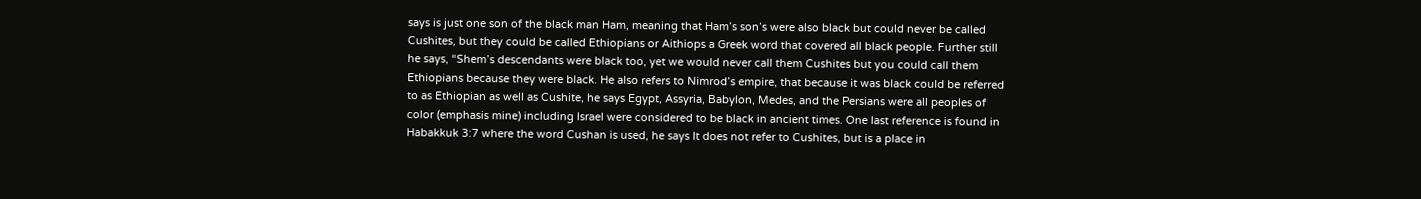says is just one son of the black man Ham, meaning that Ham’s son’s were also black but could never be called Cushites, but they could be called Ethiopians or Aithiops a Greek word that covered all black people. Further still he says, “Shem’s descendants were black too, yet we would never call them Cushites but you could call them Ethiopians because they were black. He also refers to Nimrod’s empire, that because it was black could be referred to as Ethiopian as well as Cushite, he says Egypt, Assyria, Babylon, Medes, and the Persians were all peoples of color (emphasis mine) including Israel were considered to be black in ancient times. One last reference is found in Habakkuk 3:7 where the word Cushan is used, he says It does not refer to Cushites, but is a place in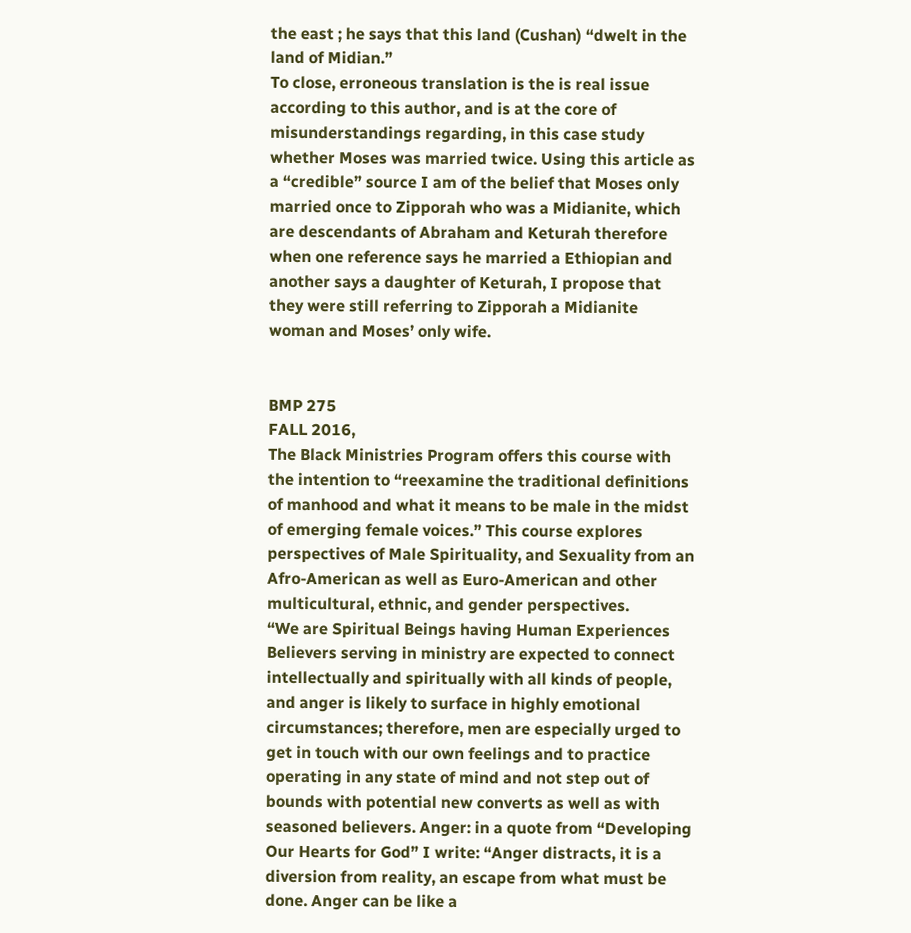the east ; he says that this land (Cushan) “dwelt in the land of Midian.”
To close, erroneous translation is the is real issue according to this author, and is at the core of misunderstandings regarding, in this case study whether Moses was married twice. Using this article as a “credible” source I am of the belief that Moses only married once to Zipporah who was a Midianite, which are descendants of Abraham and Keturah therefore when one reference says he married a Ethiopian and another says a daughter of Keturah, I propose that they were still referring to Zipporah a Midianite woman and Moses’ only wife.


BMP 275
FALL 2016,
The Black Ministries Program offers this course with the intention to “reexamine the traditional definitions of manhood and what it means to be male in the midst of emerging female voices.” This course explores perspectives of Male Spirituality, and Sexuality from an Afro-American as well as Euro-American and other multicultural, ethnic, and gender perspectives.
“We are Spiritual Beings having Human Experiences
Believers serving in ministry are expected to connect intellectually and spiritually with all kinds of people, and anger is likely to surface in highly emotional circumstances; therefore, men are especially urged to get in touch with our own feelings and to practice operating in any state of mind and not step out of bounds with potential new converts as well as with seasoned believers. Anger: in a quote from “Developing Our Hearts for God” I write: “Anger distracts, it is a diversion from reality, an escape from what must be done. Anger can be like a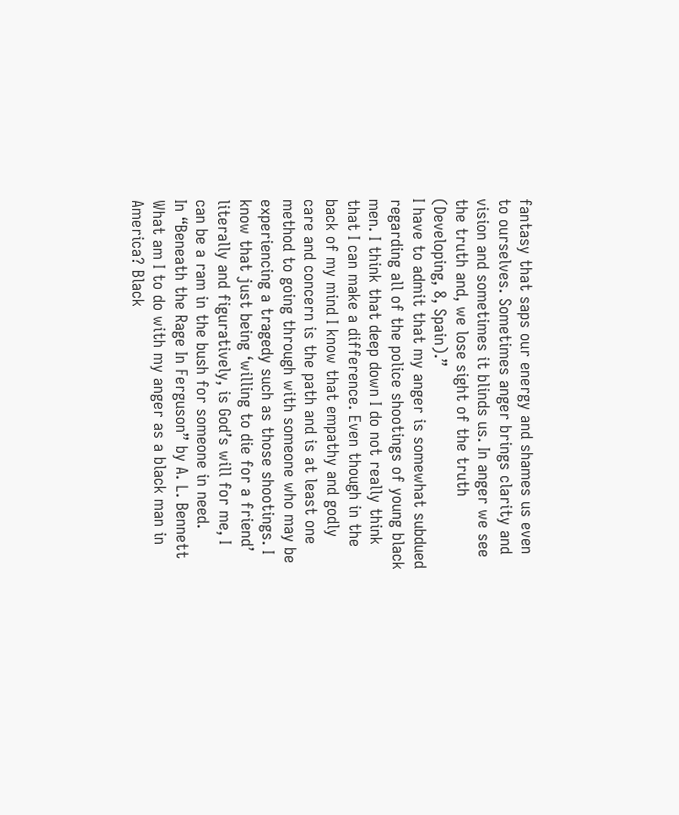fantasy that saps our energy and shames us even to ourselves. Sometimes anger brings clarity and vision and sometimes it blinds us. In anger we see the truth and, we lose sight of the truth (Developing, 8, Spain).”
I have to admit that my anger is somewhat subdued regarding all of the police shootings of young black men. I think that deep down I do not really think that I can make a difference. Even though in the back of my mind I know that empathy and godly care and concern is the path and is at least one method to going through with someone who may be experiencing a tragedy such as those shootings. I know that just being ‘willing to die for a friend’ literally and figuratively, is God’s will for me, I can be a ram in the bush for someone in need.
In “Beneath the Rage In Ferguson” by A. L. Bennett
What am I to do with my anger as a black man in America? Black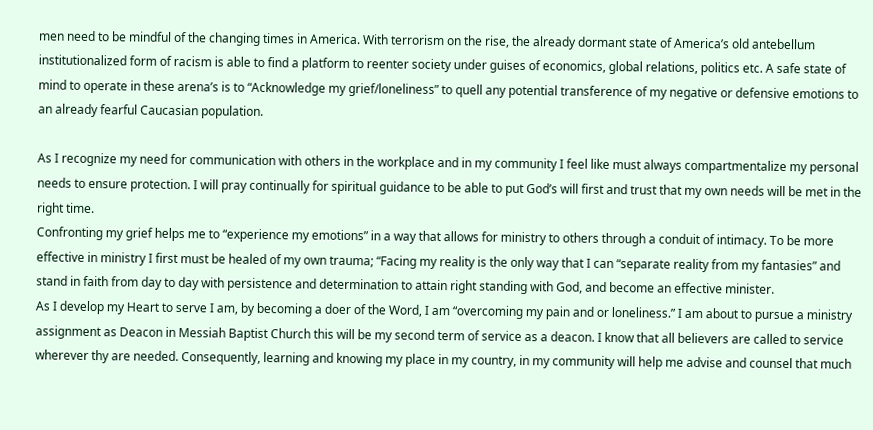men need to be mindful of the changing times in America. With terrorism on the rise, the already dormant state of America’s old antebellum institutionalized form of racism is able to find a platform to reenter society under guises of economics, global relations, politics etc. A safe state of mind to operate in these arena’s is to “Acknowledge my grief/loneliness” to quell any potential transference of my negative or defensive emotions to an already fearful Caucasian population.

As I recognize my need for communication with others in the workplace and in my community I feel like must always compartmentalize my personal needs to ensure protection. I will pray continually for spiritual guidance to be able to put God’s will first and trust that my own needs will be met in the right time.
Confronting my grief helps me to “experience my emotions” in a way that allows for ministry to others through a conduit of intimacy. To be more effective in ministry I first must be healed of my own trauma; “Facing my reality is the only way that I can “separate reality from my fantasies” and stand in faith from day to day with persistence and determination to attain right standing with God, and become an effective minister.
As I develop my Heart to serve I am, by becoming a doer of the Word, I am “overcoming my pain and or loneliness.” I am about to pursue a ministry assignment as Deacon in Messiah Baptist Church this will be my second term of service as a deacon. I know that all believers are called to service wherever thy are needed. Consequently, learning and knowing my place in my country, in my community will help me advise and counsel that much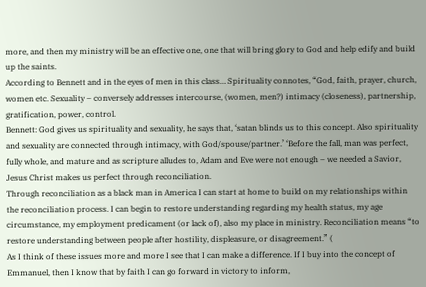more, and then my ministry will be an effective one, one that will bring glory to God and help edify and build up the saints.
According to Bennett and in the eyes of men in this class… Spirituality connotes, “God, faith, prayer, church, women etc. Sexuality – conversely addresses intercourse, (women, men?) intimacy (closeness), partnership, gratification, power, control.
Bennett: God gives us spirituality and sexuality, he says that, ‘satan blinds us to this concept. Also spirituality and sexuality are connected through intimacy, with God/spouse/partner.’ ‘Before the fall, man was perfect, fully whole, and mature and as scripture alludes to, Adam and Eve were not enough – we needed a Savior, Jesus Christ makes us perfect through reconciliation.
Through reconciliation as a black man in America I can start at home to build on my relationships within the reconciliation process. I can begin to restore understanding regarding my health status, my age circumstance, my employment predicament (or lack of), also my place in ministry. Reconciliation means “to restore understanding between people after hostility, displeasure, or disagreement.” (
As I think of these issues more and more I see that I can make a difference. If I buy into the concept of Emmanuel, then I know that by faith I can go forward in victory to inform,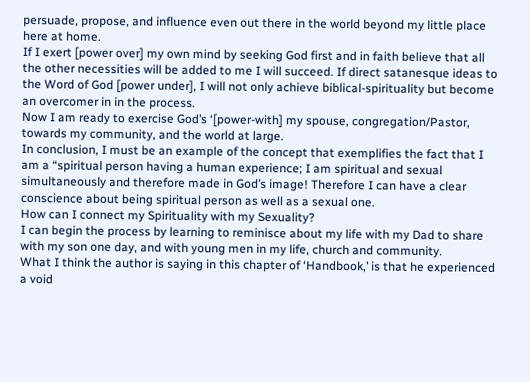persuade, propose, and influence even out there in the world beyond my little place here at home.
If I exert [power over] my own mind by seeking God first and in faith believe that all the other necessities will be added to me I will succeed. If direct satanesque ideas to the Word of God [power under], I will not only achieve biblical-spirituality but become an overcomer in in the process.
Now I am ready to exercise God’s ‘[power-with] my spouse, congregation/Pastor, towards my community, and the world at large.
In conclusion, I must be an example of the concept that exemplifies the fact that I am a “spiritual person having a human experience; I am spiritual and sexual simultaneously and therefore made in God’s image! Therefore I can have a clear conscience about being spiritual person as well as a sexual one.
How can I connect my Spirituality with my Sexuality?
I can begin the process by learning to reminisce about my life with my Dad to share with my son one day, and with young men in my life, church and community.
What I think the author is saying in this chapter of ‘Handbook,’ is that he experienced a void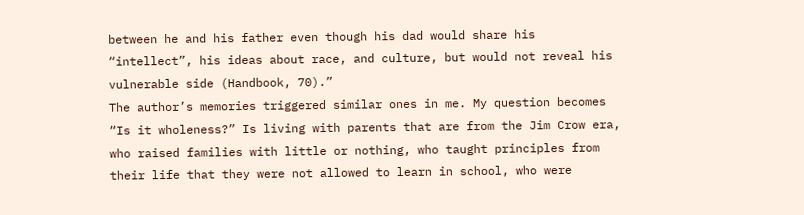between he and his father even though his dad would share his “intellect”, his ideas about race, and culture, but would not reveal his vulnerable side (Handbook, 70).”
The author’s memories triggered similar ones in me. My question becomes “Is it wholeness?” Is living with parents that are from the Jim Crow era, who raised families with little or nothing, who taught principles from their life that they were not allowed to learn in school, who were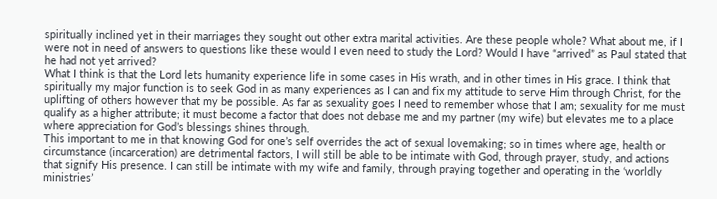spiritually inclined yet in their marriages they sought out other extra marital activities. Are these people whole? What about me, if I were not in need of answers to questions like these would I even need to study the Lord? Would I have “arrived” as Paul stated that he had not yet arrived?
What I think is that the Lord lets humanity experience life in some cases in His wrath, and in other times in His grace. I think that spiritually my major function is to seek God in as many experiences as I can and fix my attitude to serve Him through Christ, for the uplifting of others however that my be possible. As far as sexuality goes I need to remember whose that I am; sexuality for me must qualify as a higher attribute; it must become a factor that does not debase me and my partner (my wife) but elevates me to a place where appreciation for God’s blessings shines through.
This important to me in that knowing God for one’s self overrides the act of sexual lovemaking; so in times where age, health or circumstance (incarceration) are detrimental factors, I will still be able to be intimate with God, through prayer, study, and actions that signify His presence. I can still be intimate with my wife and family, through praying together and operating in the ‘worldly ministries’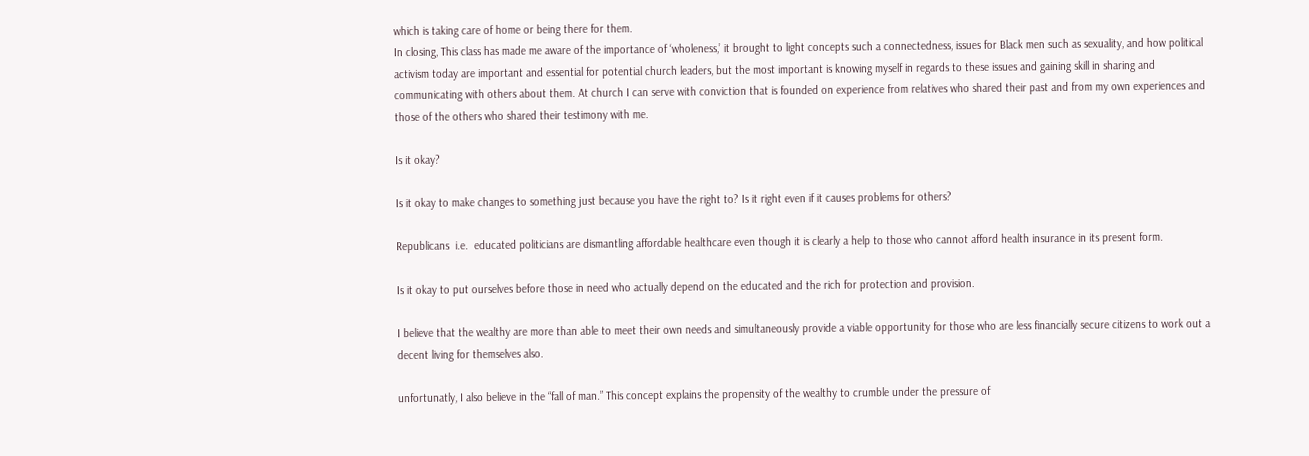which is taking care of home or being there for them.
In closing, This class has made me aware of the importance of ‘wholeness,’ it brought to light concepts such a connectedness, issues for Black men such as sexuality, and how political activism today are important and essential for potential church leaders, but the most important is knowing myself in regards to these issues and gaining skill in sharing and communicating with others about them. At church I can serve with conviction that is founded on experience from relatives who shared their past and from my own experiences and those of the others who shared their testimony with me.

Is it okay?

Is it okay to make changes to something just because you have the right to? Is it right even if it causes problems for others?

Republicans  i.e.  educated politicians are dismantling affordable healthcare even though it is clearly a help to those who cannot afford health insurance in its present form.

Is it okay to put ourselves before those in need who actually depend on the educated and the rich for protection and provision.

I believe that the wealthy are more than able to meet their own needs and simultaneously provide a viable opportunity for those who are less financially secure citizens to work out a decent living for themselves also.

unfortunatly, I also believe in the “fall of man.” This concept explains the propensity of the wealthy to crumble under the pressure of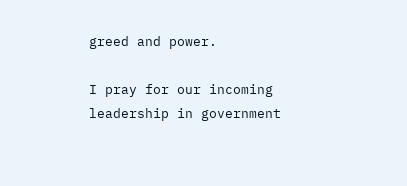greed and power.

I pray for our incoming leadership in government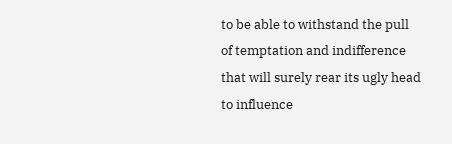to be able to withstand the pull of temptation and indifference that will surely rear its ugly head to influence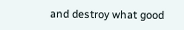and destroy what good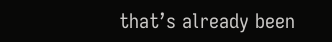that’s already been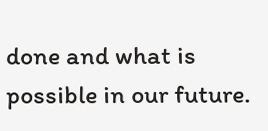done and what is possible in our future.